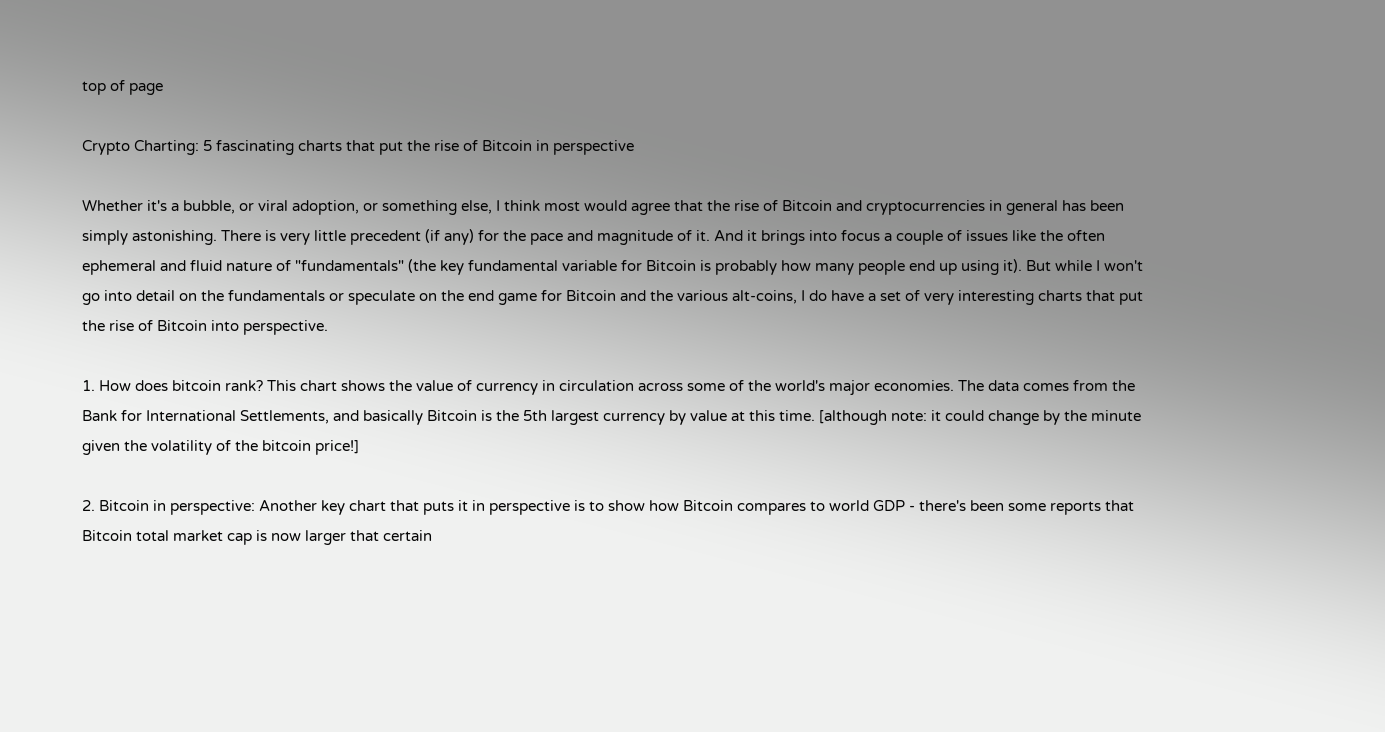top of page

Crypto Charting: 5 fascinating charts that put the rise of Bitcoin in perspective

Whether it's a bubble, or viral adoption, or something else, I think most would agree that the rise of Bitcoin and cryptocurrencies in general has been simply astonishing. There is very little precedent (if any) for the pace and magnitude of it. And it brings into focus a couple of issues like the often ephemeral and fluid nature of "fundamentals" (the key fundamental variable for Bitcoin is probably how many people end up using it). But while I won't go into detail on the fundamentals or speculate on the end game for Bitcoin and the various alt-coins, I do have a set of very interesting charts that put the rise of Bitcoin into perspective.

1. How does bitcoin rank? This chart shows the value of currency in circulation across some of the world's major economies. The data comes from the Bank for International Settlements, and basically Bitcoin is the 5th largest currency by value at this time. [although note: it could change by the minute given the volatility of the bitcoin price!]

2. Bitcoin in perspective: Another key chart that puts it in perspective is to show how Bitcoin compares to world GDP - there's been some reports that Bitcoin total market cap is now larger that certain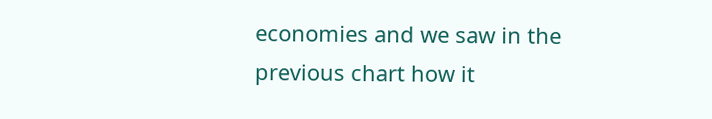economies and we saw in the previous chart how it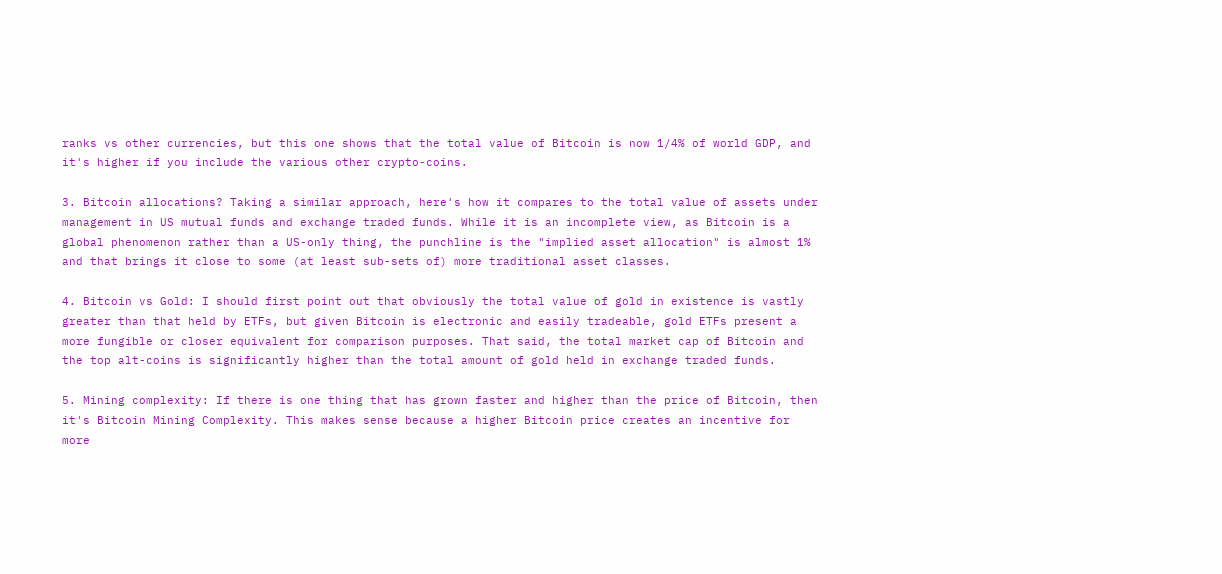ranks vs other currencies, but this one shows that the total value of Bitcoin is now 1/4% of world GDP, and it's higher if you include the various other crypto-coins.

3. Bitcoin allocations? Taking a similar approach, here's how it compares to the total value of assets under management in US mutual funds and exchange traded funds. While it is an incomplete view, as Bitcoin is a global phenomenon rather than a US-only thing, the punchline is the "implied asset allocation" is almost 1% and that brings it close to some (at least sub-sets of) more traditional asset classes.

4. Bitcoin vs Gold: I should first point out that obviously the total value of gold in existence is vastly greater than that held by ETFs, but given Bitcoin is electronic and easily tradeable, gold ETFs present a more fungible or closer equivalent for comparison purposes. That said, the total market cap of Bitcoin and the top alt-coins is significantly higher than the total amount of gold held in exchange traded funds.

5. Mining complexity: If there is one thing that has grown faster and higher than the price of Bitcoin, then it's Bitcoin Mining Complexity. This makes sense because a higher Bitcoin price creates an incentive for more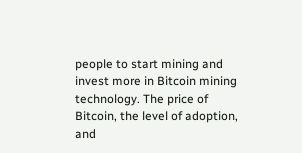people to start mining and invest more in Bitcoin mining technology. The price of Bitcoin, the level of adoption, and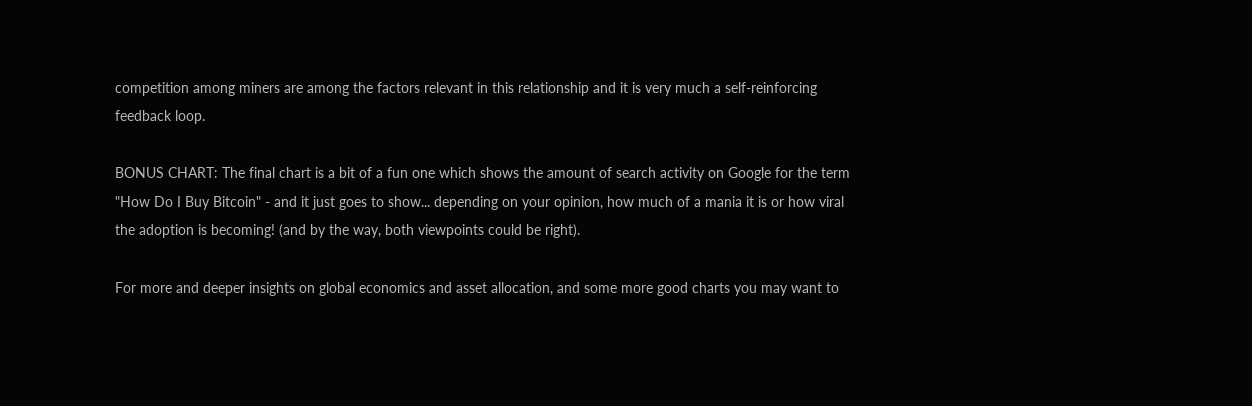competition among miners are among the factors relevant in this relationship and it is very much a self-reinforcing feedback loop.

BONUS CHART: The final chart is a bit of a fun one which shows the amount of search activity on Google for the term "How Do I Buy Bitcoin" - and it just goes to show... depending on your opinion, how much of a mania it is or how viral the adoption is becoming! (and by the way, both viewpoints could be right).

For more and deeper insights on global economics and asset allocation, and some more good charts you may want to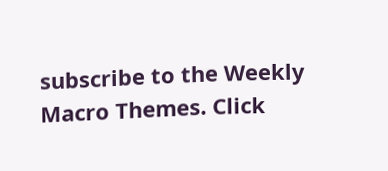subscribe to the Weekly Macro Themes. Click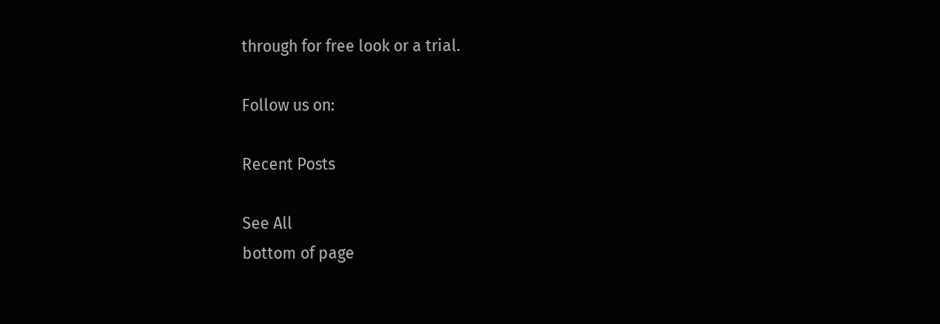through for free look or a trial.

Follow us on:

Recent Posts

See All
bottom of page